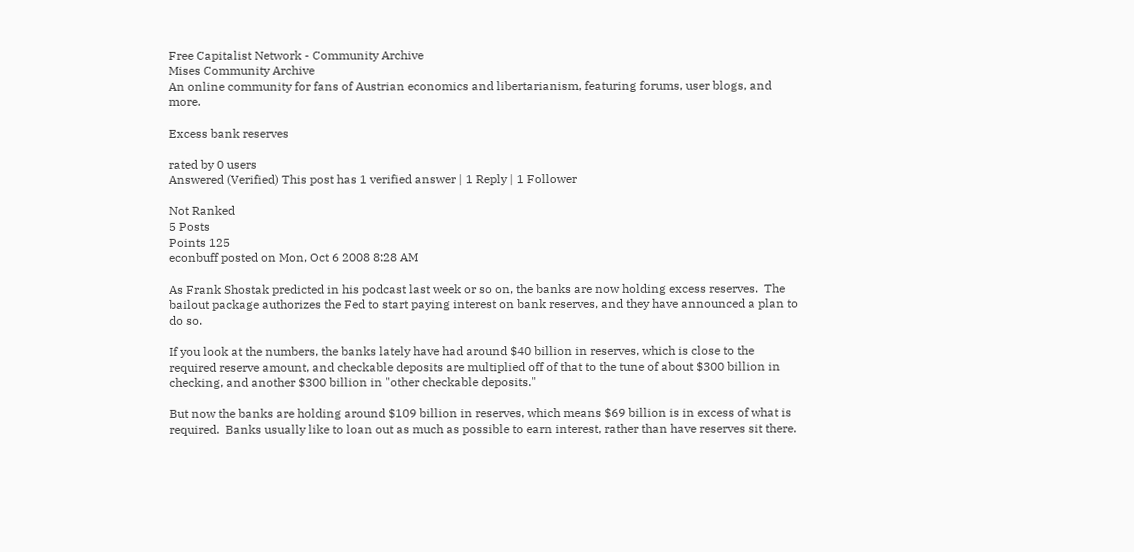Free Capitalist Network - Community Archive
Mises Community Archive
An online community for fans of Austrian economics and libertarianism, featuring forums, user blogs, and more.

Excess bank reserves

rated by 0 users
Answered (Verified) This post has 1 verified answer | 1 Reply | 1 Follower

Not Ranked
5 Posts
Points 125
econbuff posted on Mon, Oct 6 2008 8:28 AM

As Frank Shostak predicted in his podcast last week or so on, the banks are now holding excess reserves.  The bailout package authorizes the Fed to start paying interest on bank reserves, and they have announced a plan to do so.

If you look at the numbers, the banks lately have had around $40 billion in reserves, which is close to the required reserve amount, and checkable deposits are multiplied off of that to the tune of about $300 billion in checking, and another $300 billion in "other checkable deposits."

But now the banks are holding around $109 billion in reserves, which means $69 billion is in excess of what is required.  Banks usually like to loan out as much as possible to earn interest, rather than have reserves sit there.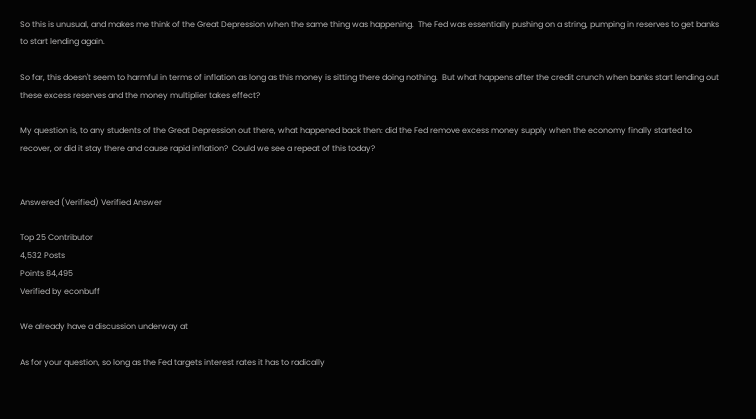So this is unusual, and makes me think of the Great Depression when the same thing was happening.  The Fed was essentially pushing on a string, pumping in reserves to get banks to start lending again.

So far, this doesn't seem to harmful in terms of inflation as long as this money is sitting there doing nothing.  But what happens after the credit crunch when banks start lending out these excess reserves and the money multiplier takes effect?

My question is, to any students of the Great Depression out there, what happened back then: did the Fed remove excess money supply when the economy finally started to recover, or did it stay there and cause rapid inflation?  Could we see a repeat of this today?


Answered (Verified) Verified Answer

Top 25 Contributor
4,532 Posts
Points 84,495
Verified by econbuff

We already have a discussion underway at

As for your question, so long as the Fed targets interest rates it has to radically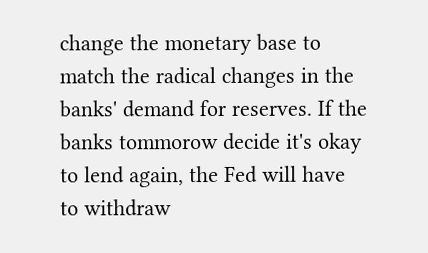change the monetary base to match the radical changes in the banks' demand for reserves. If the banks tommorow decide it's okay to lend again, the Fed will have to withdraw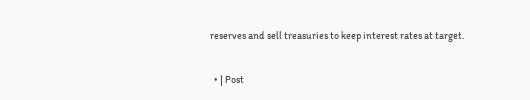reserves and sell treasuries to keep interest rates at target.

  • | Post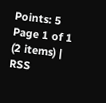Points: 5
Page 1 of 1 (2 items) | RSS